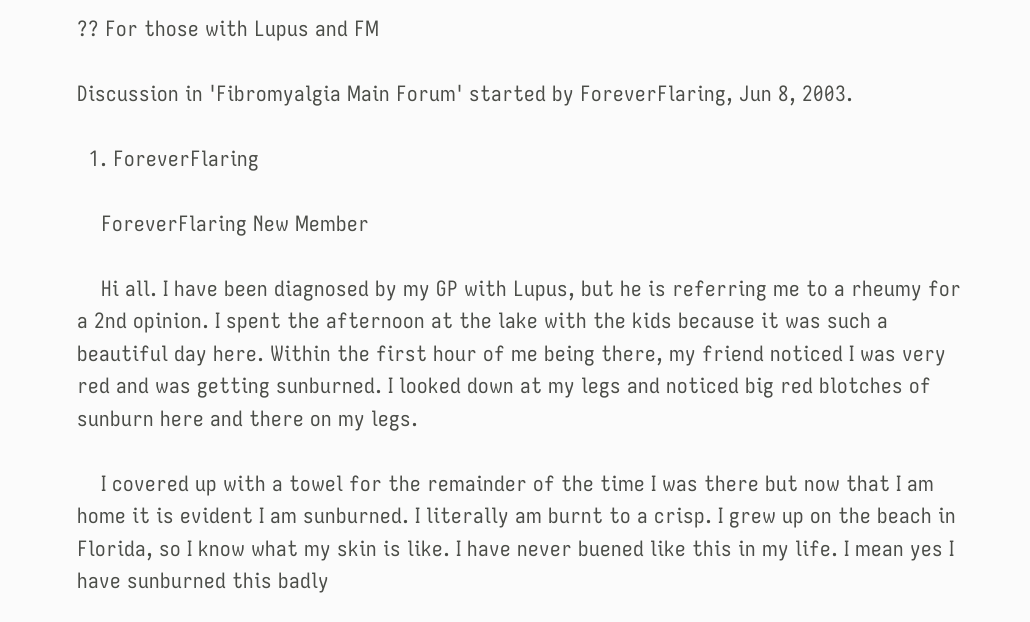?? For those with Lupus and FM

Discussion in 'Fibromyalgia Main Forum' started by ForeverFlaring, Jun 8, 2003.

  1. ForeverFlaring

    ForeverFlaring New Member

    Hi all. I have been diagnosed by my GP with Lupus, but he is referring me to a rheumy for a 2nd opinion. I spent the afternoon at the lake with the kids because it was such a beautiful day here. Within the first hour of me being there, my friend noticed I was very red and was getting sunburned. I looked down at my legs and noticed big red blotches of sunburn here and there on my legs.

    I covered up with a towel for the remainder of the time I was there but now that I am home it is evident I am sunburned. I literally am burnt to a crisp. I grew up on the beach in Florida, so I know what my skin is like. I have never buened like this in my life. I mean yes I have sunburned this badly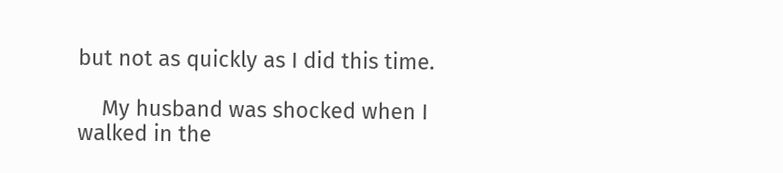but not as quickly as I did this time.

    My husband was shocked when I walked in the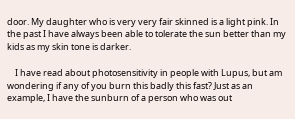door. My daughter who is very very fair skinned is a light pink. In the past I have always been able to tolerate the sun better than my kids as my skin tone is darker.

    I have read about photosensitivity in people with Lupus, but am wondering if any of you burn this badly this fast? Just as an example, I have the sunburn of a person who was out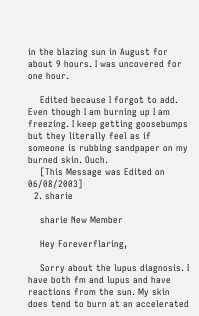in the blazing sun in August for about 9 hours. I was uncovered for one hour.

    Edited because I forgot to add. Even though I am burning up I am freezing. I keep getting goosebumps but they literally feel as if someone is rubbing sandpaper on my burned skin. Ouch.
    [This Message was Edited on 06/08/2003]
  2. sharie

    sharie New Member

    Hey Foreverflaring,

    Sorry about the lupus diagnosis. I have both fm and lupus and have reactions from the sun. My skin does tend to burn at an accelerated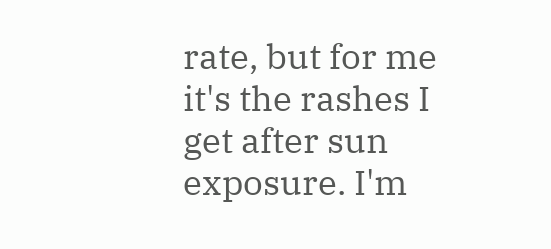rate, but for me it's the rashes I get after sun exposure. I'm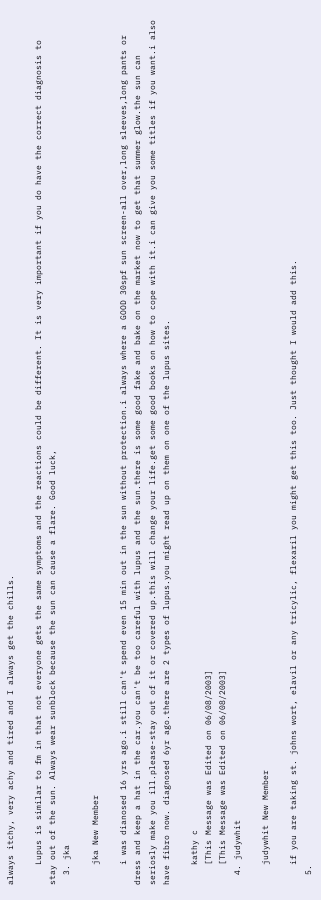always itchy, very achy and tired and I always get the chills.

    Lupus is similar to fm in that not everyone gets the same symptoms and the reactions could be different. It is very important if you do have the correct diagnosis to stay out of the sun. Always wear sunblock because the sun can cause a flare. Good luck,
  3. jka

    jka New Member

    i was dianosed 16 yrs ago.i still can't spend even 15 min out in the sun without protection.i always where a GOOD 30spf sun screen-all over,long sleeves,long pants or dress and keep a hat in the car.you can't be too careful with lupus and the sun.there is some good fake and bake on the market now to get that summer glow.the sun can seriosly make you ill.please-stay out of it or covered up.this will change your life.get some good books on how to cope with it.i can give you some titles if you want.i also have fibro now. diagnosed 6yr ago.there are 2 types of lupus.you might read up on them on one of the lupus sites.

    kathy c
    [This Message was Edited on 06/08/2003]
    [This Message was Edited on 06/08/2003]
  4. judywhit

    judywhit New Member

    if you are taking st. johns wort, elavil or any tricylic, flexaril you might get this too. Just thought I would add this.
  5.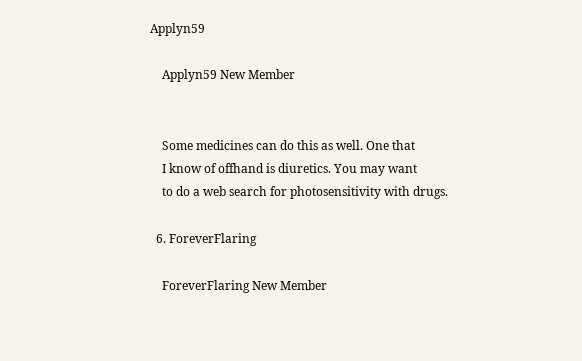Applyn59

    Applyn59 New Member


    Some medicines can do this as well. One that
    I know of offhand is diuretics. You may want
    to do a web search for photosensitivity with drugs.

  6. ForeverFlaring

    ForeverFlaring New Member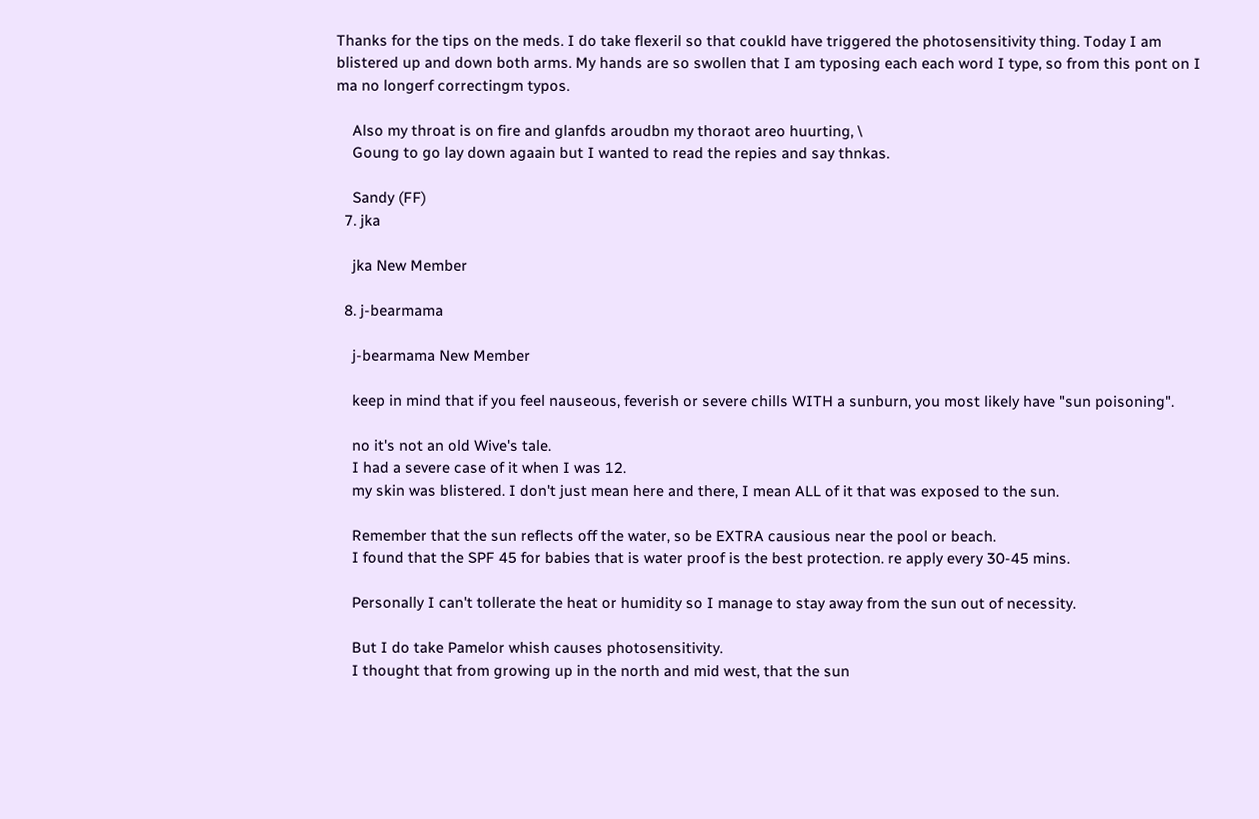Thanks for the tips on the meds. I do take flexeril so that coukld have triggered the photosensitivity thing. Today I am blistered up and down both arms. My hands are so swollen that I am typosing each each word I type, so from this pont on I ma no longerf correctingm typos.

    Also my throat is on fire and glanfds aroudbn my thoraot areo huurting, \
    Goung to go lay down agaain but I wanted to read the repies and say thnkas.

    Sandy (FF)
  7. jka

    jka New Member

  8. j-bearmama

    j-bearmama New Member

    keep in mind that if you feel nauseous, feverish or severe chills WITH a sunburn, you most likely have "sun poisoning".

    no it's not an old Wive's tale.
    I had a severe case of it when I was 12.
    my skin was blistered. I don't just mean here and there, I mean ALL of it that was exposed to the sun.

    Remember that the sun reflects off the water, so be EXTRA causious near the pool or beach.
    I found that the SPF 45 for babies that is water proof is the best protection. re apply every 30-45 mins.

    Personally I can't tollerate the heat or humidity so I manage to stay away from the sun out of necessity.

    But I do take Pamelor whish causes photosensitivity.
    I thought that from growing up in the north and mid west, that the sun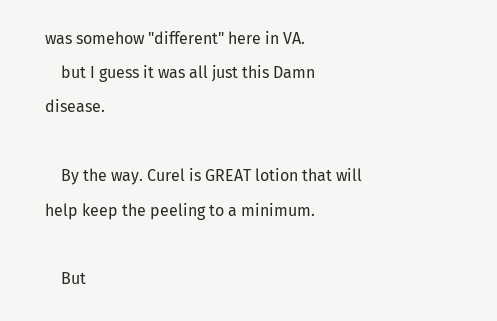was somehow "different" here in VA.
    but I guess it was all just this Damn disease.

    By the way. Curel is GREAT lotion that will help keep the peeling to a minimum.

    But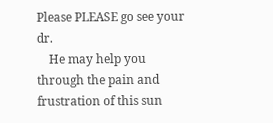Please PLEASE go see your dr.
    He may help you through the pain and frustration of this sun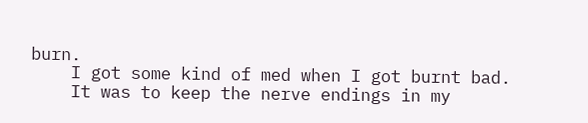burn.
    I got some kind of med when I got burnt bad.
    It was to keep the nerve endings in my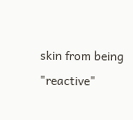skin from being "reactive"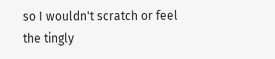so I wouldn't scratch or feel the tingly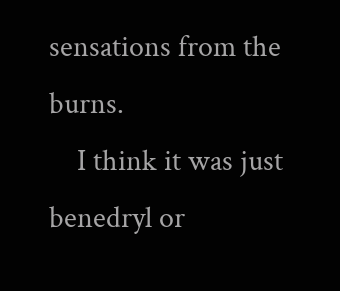sensations from the burns.
    I think it was just benedryl or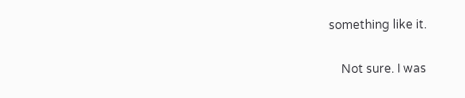something like it.

    Not sure. I was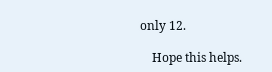only 12.

    Hope this helps.